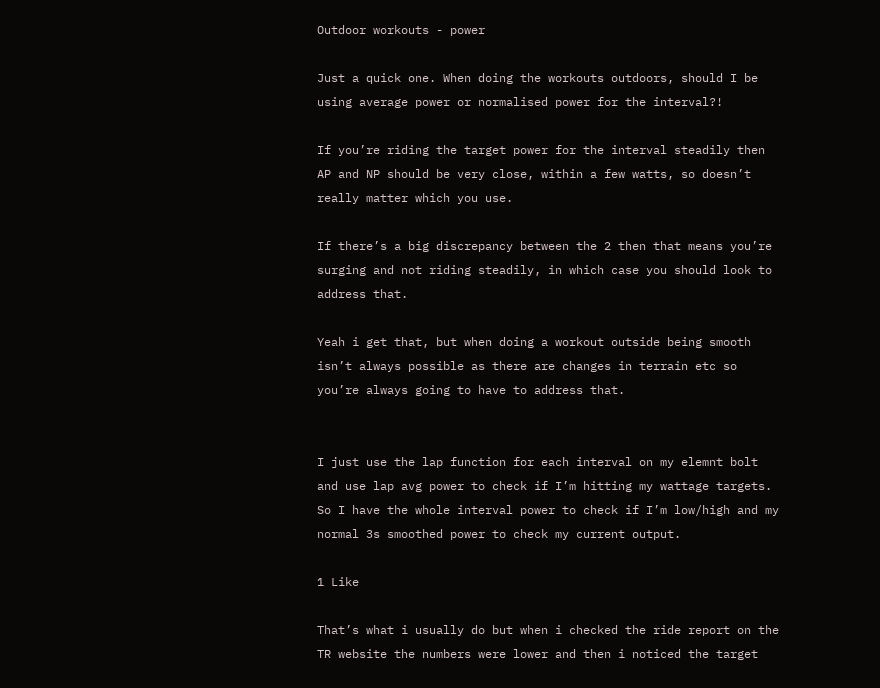Outdoor workouts - power

Just a quick one. When doing the workouts outdoors, should I be using average power or normalised power for the interval?!

If you’re riding the target power for the interval steadily then AP and NP should be very close, within a few watts, so doesn’t really matter which you use.

If there’s a big discrepancy between the 2 then that means you’re surging and not riding steadily, in which case you should look to address that.

Yeah i get that, but when doing a workout outside being smooth isn’t always possible as there are changes in terrain etc so you’re always going to have to address that.


I just use the lap function for each interval on my elemnt bolt and use lap avg power to check if I’m hitting my wattage targets. So I have the whole interval power to check if I’m low/high and my normal 3s smoothed power to check my current output.

1 Like

That’s what i usually do but when i checked the ride report on the TR website the numbers were lower and then i noticed the target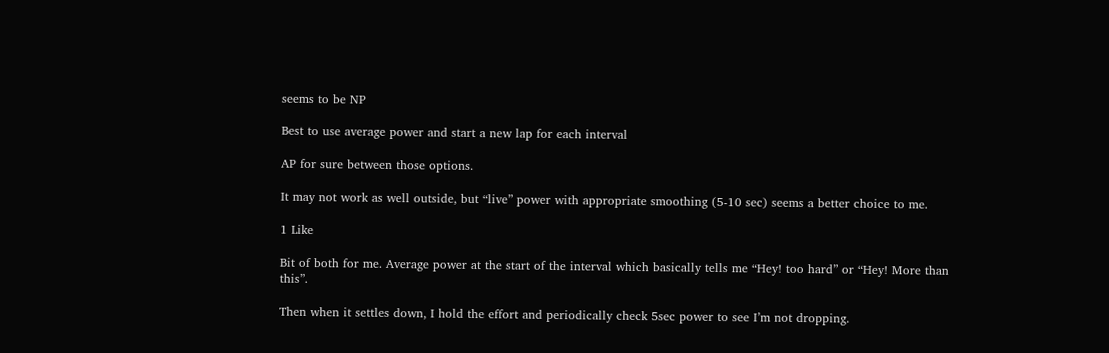seems to be NP

Best to use average power and start a new lap for each interval

AP for sure between those options.

It may not work as well outside, but “live” power with appropriate smoothing (5-10 sec) seems a better choice to me.

1 Like

Bit of both for me. Average power at the start of the interval which basically tells me “Hey! too hard” or “Hey! More than this”.

Then when it settles down, I hold the effort and periodically check 5sec power to see I’m not dropping.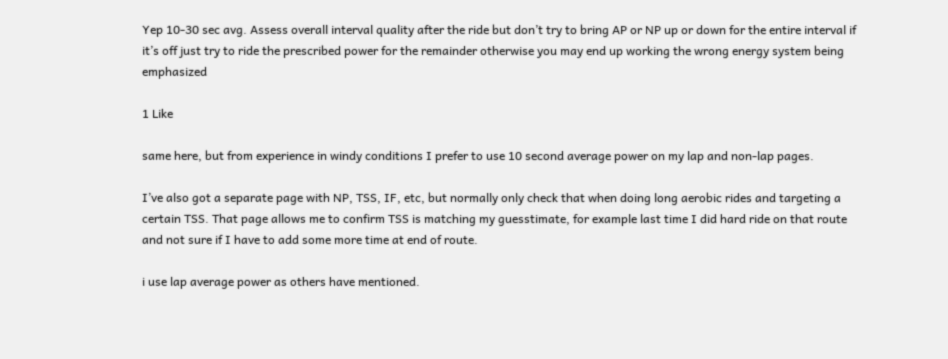Yep 10-30 sec avg. Assess overall interval quality after the ride but don’t try to bring AP or NP up or down for the entire interval if it’s off just try to ride the prescribed power for the remainder otherwise you may end up working the wrong energy system being emphasized

1 Like

same here, but from experience in windy conditions I prefer to use 10 second average power on my lap and non-lap pages.

I’ve also got a separate page with NP, TSS, IF, etc, but normally only check that when doing long aerobic rides and targeting a certain TSS. That page allows me to confirm TSS is matching my guesstimate, for example last time I did hard ride on that route and not sure if I have to add some more time at end of route.

i use lap average power as others have mentioned.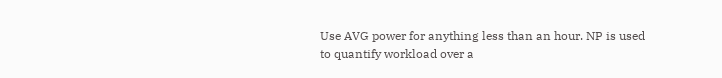Use AVG power for anything less than an hour. NP is used to quantify workload over a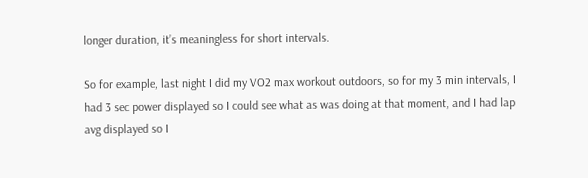longer duration, it’s meaningless for short intervals.

So for example, last night I did my VO2 max workout outdoors, so for my 3 min intervals, I had 3 sec power displayed so I could see what as was doing at that moment, and I had lap avg displayed so I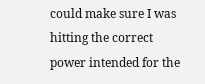could make sure I was hitting the correct power intended for the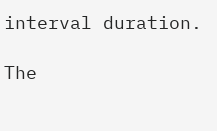interval duration.

The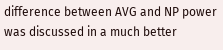difference between AVG and NP power was discussed in a much better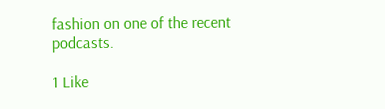fashion on one of the recent podcasts.

1 Like